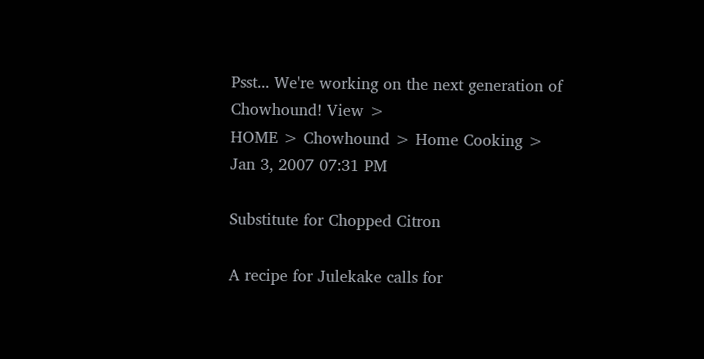Psst... We're working on the next generation of Chowhound! View >
HOME > Chowhound > Home Cooking >
Jan 3, 2007 07:31 PM

Substitute for Chopped Citron

A recipe for Julekake calls for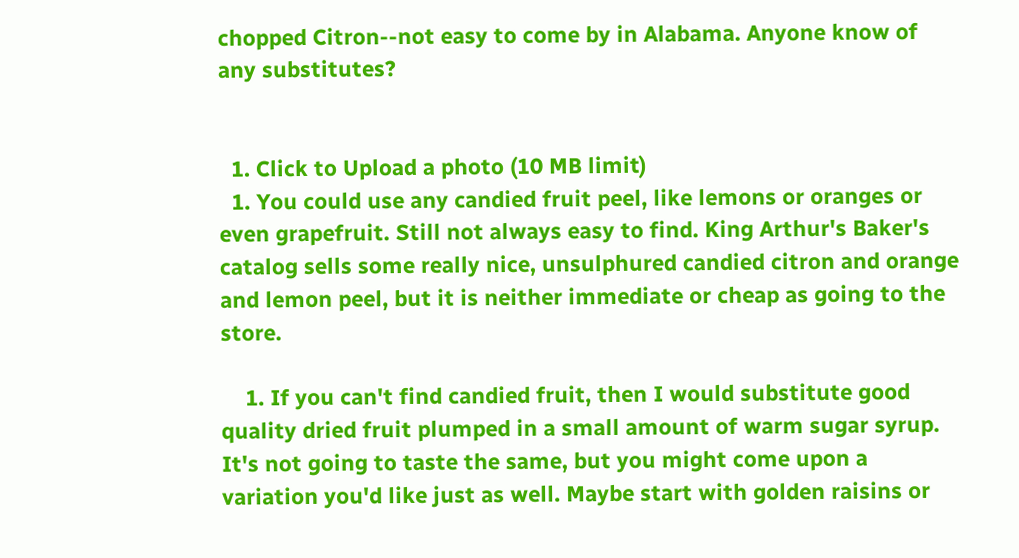chopped Citron--not easy to come by in Alabama. Anyone know of any substitutes?


  1. Click to Upload a photo (10 MB limit)
  1. You could use any candied fruit peel, like lemons or oranges or even grapefruit. Still not always easy to find. King Arthur's Baker's catalog sells some really nice, unsulphured candied citron and orange and lemon peel, but it is neither immediate or cheap as going to the store.

    1. If you can't find candied fruit, then I would substitute good quality dried fruit plumped in a small amount of warm sugar syrup. It's not going to taste the same, but you might come upon a variation you'd like just as well. Maybe start with golden raisins or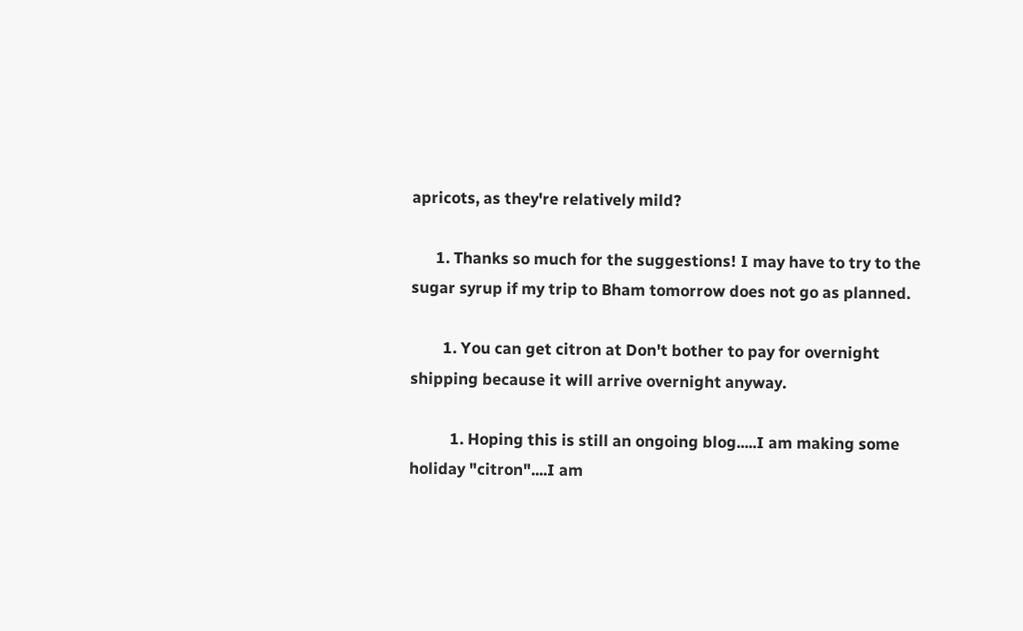apricots, as they're relatively mild?

      1. Thanks so much for the suggestions! I may have to try to the sugar syrup if my trip to Bham tomorrow does not go as planned.

        1. You can get citron at Don't bother to pay for overnight shipping because it will arrive overnight anyway.

          1. Hoping this is still an ongoing blog.....I am making some holiday "citron"....I am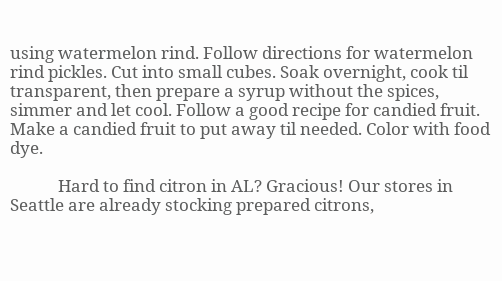using watermelon rind. Follow directions for watermelon rind pickles. Cut into small cubes. Soak overnight, cook til transparent, then prepare a syrup without the spices, simmer and let cool. Follow a good recipe for candied fruit. Make a candied fruit to put away til needed. Color with food dye.

            Hard to find citron in AL? Gracious! Our stores in Seattle are already stocking prepared citrons,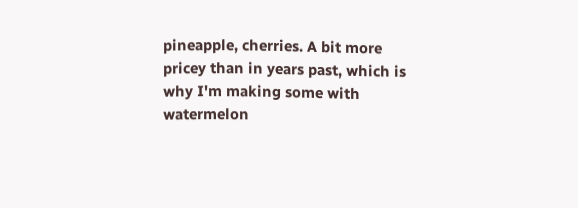pineapple, cherries. A bit more pricey than in years past, which is why I'm making some with watermelon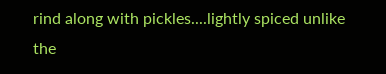rind along with pickles....lightly spiced unlike the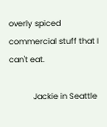overly spiced commercial stuff that I can't eat.

            Jackie in Seattle